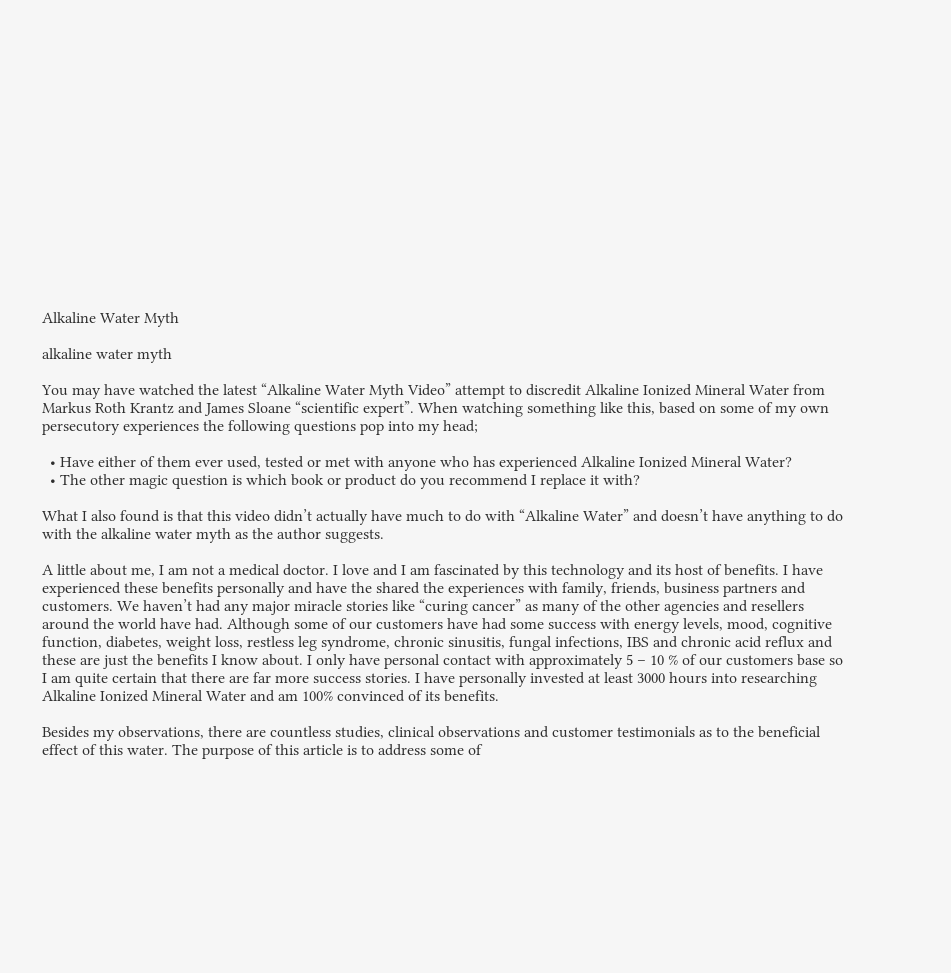Alkaline Water Myth

alkaline water myth

You may have watched the latest “Alkaline Water Myth Video” attempt to discredit Alkaline Ionized Mineral Water from Markus Roth Krantz and James Sloane “scientific expert”. When watching something like this, based on some of my own persecutory experiences the following questions pop into my head;

  • Have either of them ever used, tested or met with anyone who has experienced Alkaline Ionized Mineral Water?
  • The other magic question is which book or product do you recommend I replace it with?

What I also found is that this video didn’t actually have much to do with “Alkaline Water” and doesn’t have anything to do with the alkaline water myth as the author suggests.

A little about me, I am not a medical doctor. I love and I am fascinated by this technology and its host of benefits. I have experienced these benefits personally and have the shared the experiences with family, friends, business partners and customers. We haven’t had any major miracle stories like “curing cancer” as many of the other agencies and resellers around the world have had. Although some of our customers have had some success with energy levels, mood, cognitive function, diabetes, weight loss, restless leg syndrome, chronic sinusitis, fungal infections, IBS and chronic acid reflux and these are just the benefits I know about. I only have personal contact with approximately 5 – 10 % of our customers base so I am quite certain that there are far more success stories. I have personally invested at least 3000 hours into researching Alkaline Ionized Mineral Water and am 100% convinced of its benefits.

Besides my observations, there are countless studies, clinical observations and customer testimonials as to the beneficial effect of this water. The purpose of this article is to address some of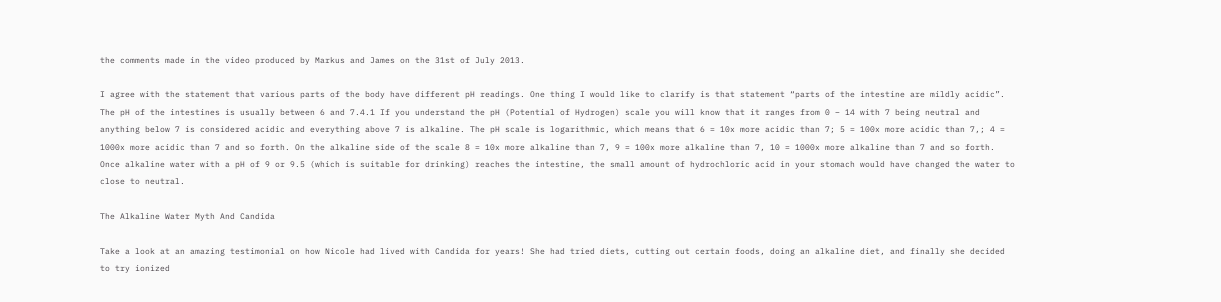the comments made in the video produced by Markus and James on the 31st of July 2013.

I agree with the statement that various parts of the body have different pH readings. One thing I would like to clarify is that statement “parts of the intestine are mildly acidic”. The pH of the intestines is usually between 6 and 7.4.1 If you understand the pH (Potential of Hydrogen) scale you will know that it ranges from 0 – 14 with 7 being neutral and anything below 7 is considered acidic and everything above 7 is alkaline. The pH scale is logarithmic, which means that 6 = 10x more acidic than 7; 5 = 100x more acidic than 7,; 4 = 1000x more acidic than 7 and so forth. On the alkaline side of the scale 8 = 10x more alkaline than 7, 9 = 100x more alkaline than 7, 10 = 1000x more alkaline than 7 and so forth. Once alkaline water with a pH of 9 or 9.5 (which is suitable for drinking) reaches the intestine, the small amount of hydrochloric acid in your stomach would have changed the water to close to neutral.

The Alkaline Water Myth And Candida

Take a look at an amazing testimonial on how Nicole had lived with Candida for years! She had tried diets, cutting out certain foods, doing an alkaline diet, and finally she decided to try ionized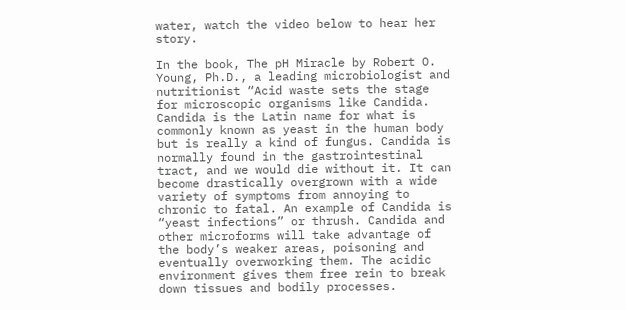water, watch the video below to hear her story.

In the book, The pH Miracle by Robert O. Young, Ph.D., a leading microbiologist and nutritionist “Acid waste sets the stage for microscopic organisms like Candida. Candida is the Latin name for what is commonly known as yeast in the human body but is really a kind of fungus. Candida is normally found in the gastrointestinal tract, and we would die without it. It can become drastically overgrown with a wide variety of symptoms from annoying to chronic to fatal. An example of Candida is “yeast infections” or thrush. Candida and other microforms will take advantage of the body’s weaker areas, poisoning and eventually overworking them. The acidic environment gives them free rein to break down tissues and bodily processes.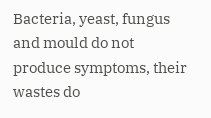Bacteria, yeast, fungus and mould do not produce symptoms, their wastes do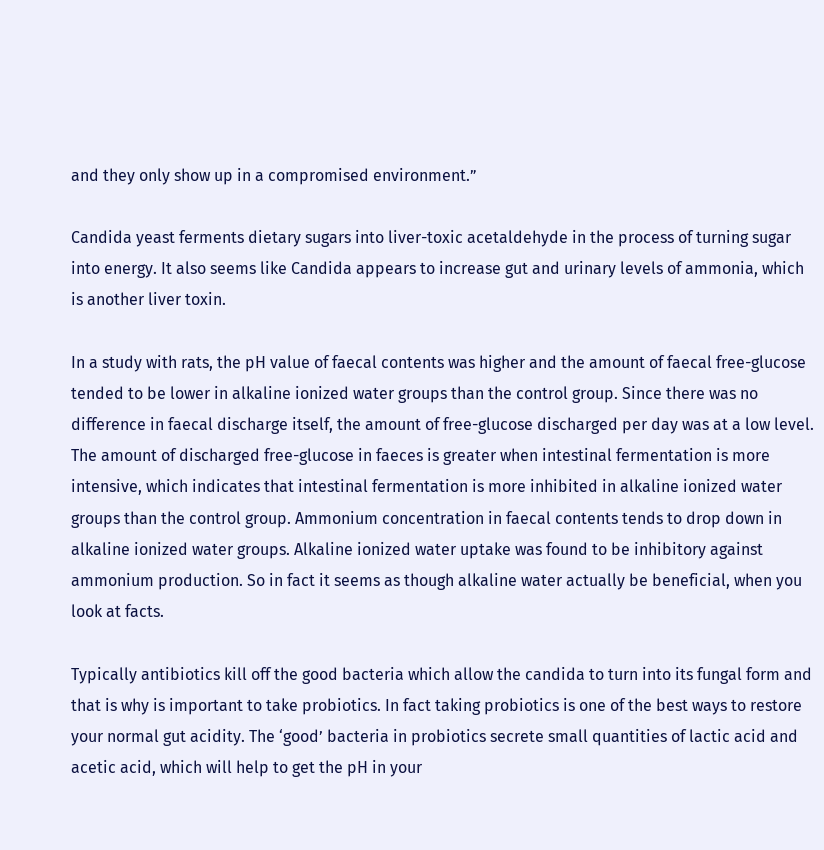and they only show up in a compromised environment.”

Candida yeast ferments dietary sugars into liver-toxic acetaldehyde in the process of turning sugar into energy. It also seems like Candida appears to increase gut and urinary levels of ammonia, which is another liver toxin.

In a study with rats, the pH value of faecal contents was higher and the amount of faecal free-glucose tended to be lower in alkaline ionized water groups than the control group. Since there was no difference in faecal discharge itself, the amount of free-glucose discharged per day was at a low level. The amount of discharged free-glucose in faeces is greater when intestinal fermentation is more intensive, which indicates that intestinal fermentation is more inhibited in alkaline ionized water groups than the control group. Ammonium concentration in faecal contents tends to drop down in alkaline ionized water groups. Alkaline ionized water uptake was found to be inhibitory against ammonium production. So in fact it seems as though alkaline water actually be beneficial, when you look at facts.

Typically antibiotics kill off the good bacteria which allow the candida to turn into its fungal form and that is why is important to take probiotics. In fact taking probiotics is one of the best ways to restore your normal gut acidity. The ‘good’ bacteria in probiotics secrete small quantities of lactic acid and acetic acid, which will help to get the pH in your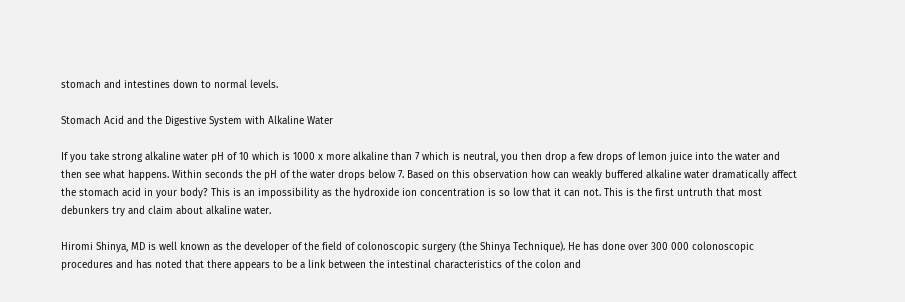stomach and intestines down to normal levels.

Stomach Acid and the Digestive System with Alkaline Water

If you take strong alkaline water pH of 10 which is 1000 x more alkaline than 7 which is neutral, you then drop a few drops of lemon juice into the water and then see what happens. Within seconds the pH of the water drops below 7. Based on this observation how can weakly buffered alkaline water dramatically affect the stomach acid in your body? This is an impossibility as the hydroxide ion concentration is so low that it can not. This is the first untruth that most debunkers try and claim about alkaline water.

Hiromi Shinya, MD is well known as the developer of the field of colonoscopic surgery (the Shinya Technique). He has done over 300 000 colonoscopic procedures and has noted that there appears to be a link between the intestinal characteristics of the colon and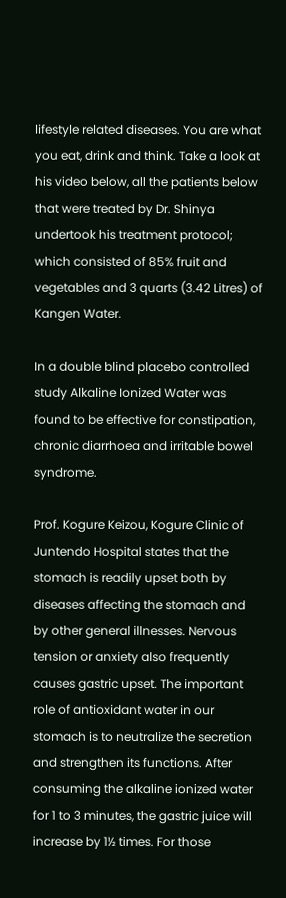lifestyle related diseases. You are what you eat, drink and think. Take a look at his video below, all the patients below that were treated by Dr. Shinya undertook his treatment protocol; which consisted of 85% fruit and vegetables and 3 quarts (3.42 Litres) of Kangen Water.

In a double blind placebo controlled study Alkaline Ionized Water was found to be effective for constipation, chronic diarrhoea and irritable bowel syndrome.

Prof. Kogure Keizou, Kogure Clinic of Juntendo Hospital states that the stomach is readily upset both by diseases affecting the stomach and by other general illnesses. Nervous tension or anxiety also frequently causes gastric upset. The important role of antioxidant water in our stomach is to neutralize the secretion and strengthen its functions. After consuming the alkaline ionized water for 1 to 3 minutes, the gastric juice will increase by 1½ times. For those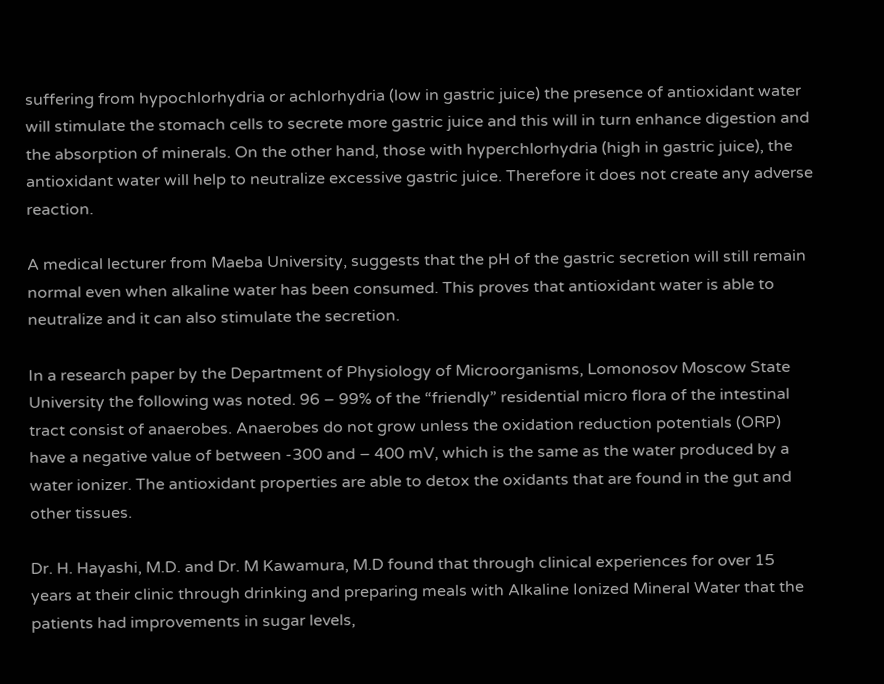suffering from hypochlorhydria or achlorhydria (low in gastric juice) the presence of antioxidant water will stimulate the stomach cells to secrete more gastric juice and this will in turn enhance digestion and the absorption of minerals. On the other hand, those with hyperchlorhydria (high in gastric juice), the antioxidant water will help to neutralize excessive gastric juice. Therefore it does not create any adverse reaction.

A medical lecturer from Maeba University, suggests that the pH of the gastric secretion will still remain normal even when alkaline water has been consumed. This proves that antioxidant water is able to neutralize and it can also stimulate the secretion.

In a research paper by the Department of Physiology of Microorganisms, Lomonosov Moscow State University the following was noted. 96 – 99% of the “friendly” residential micro flora of the intestinal tract consist of anaerobes. Anaerobes do not grow unless the oxidation reduction potentials (ORP) have a negative value of between -300 and – 400 mV, which is the same as the water produced by a water ionizer. The antioxidant properties are able to detox the oxidants that are found in the gut and other tissues.

Dr. H. Hayashi, M.D. and Dr. M Kawamura, M.D found that through clinical experiences for over 15 years at their clinic through drinking and preparing meals with Alkaline Ionized Mineral Water that the patients had improvements in sugar levels,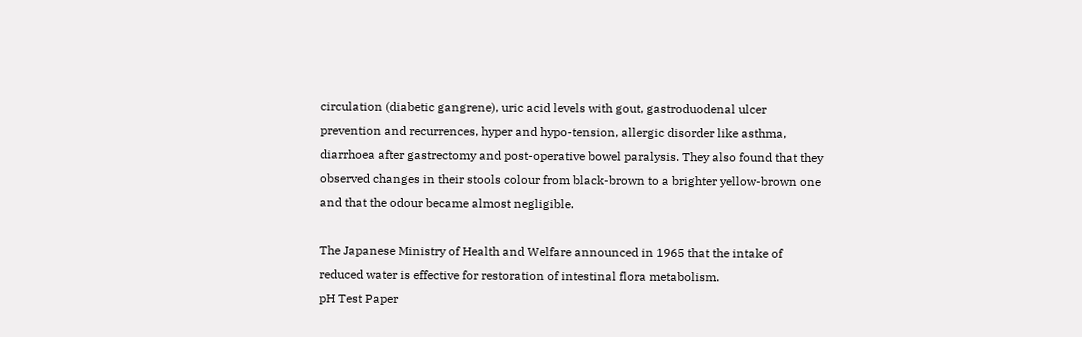circulation (diabetic gangrene), uric acid levels with gout, gastroduodenal ulcer prevention and recurrences, hyper and hypo-tension, allergic disorder like asthma, diarrhoea after gastrectomy and post-operative bowel paralysis. They also found that they observed changes in their stools colour from black-brown to a brighter yellow-brown one and that the odour became almost negligible.

The Japanese Ministry of Health and Welfare announced in 1965 that the intake of reduced water is effective for restoration of intestinal flora metabolism.
pH Test Paper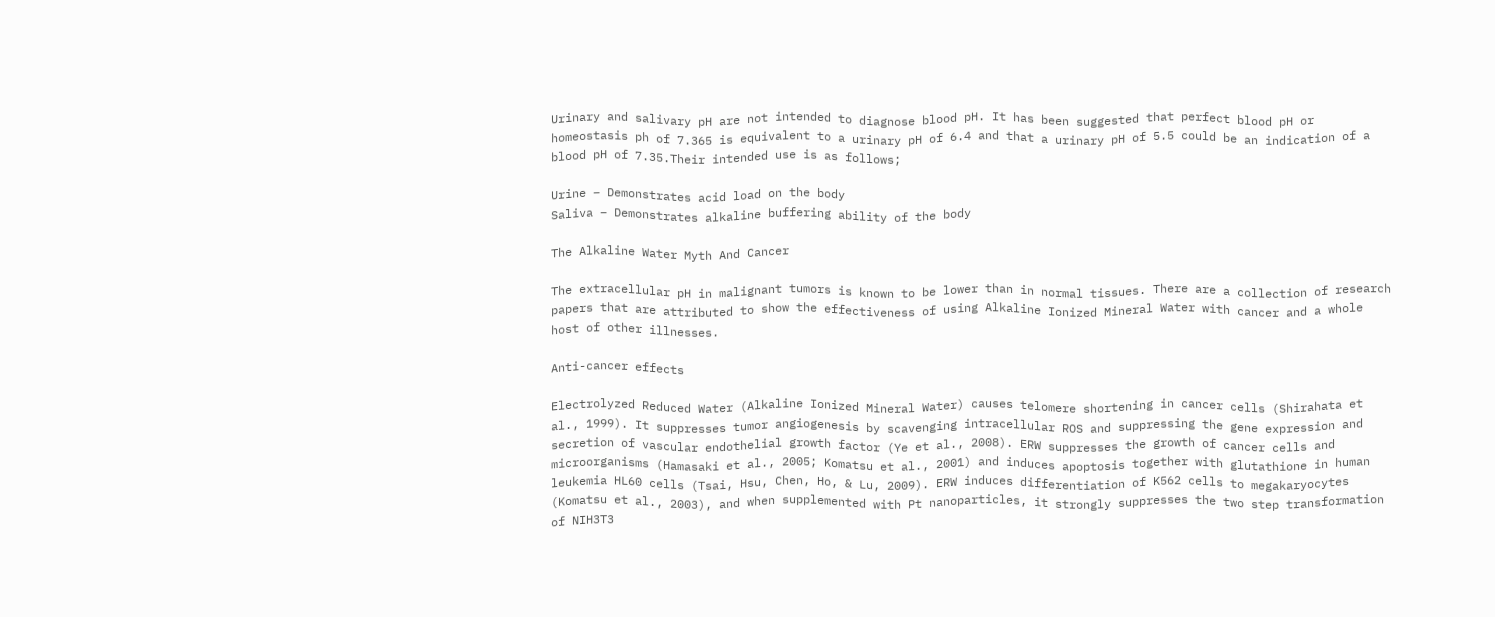Urinary and salivary pH are not intended to diagnose blood pH. It has been suggested that perfect blood pH or homeostasis ph of 7.365 is equivalent to a urinary pH of 6.4 and that a urinary pH of 5.5 could be an indication of a blood pH of 7.35.Their intended use is as follows;

Urine – Demonstrates acid load on the body
Saliva – Demonstrates alkaline buffering ability of the body

The Alkaline Water Myth And Cancer

The extracellular pH in malignant tumors is known to be lower than in normal tissues. There are a collection of research papers that are attributed to show the effectiveness of using Alkaline Ionized Mineral Water with cancer and a whole host of other illnesses.

Anti-cancer effects

Electrolyzed Reduced Water (Alkaline Ionized Mineral Water) causes telomere shortening in cancer cells (Shirahata et al., 1999). It suppresses tumor angiogenesis by scavenging intracellular ROS and suppressing the gene expression and secretion of vascular endothelial growth factor (Ye et al., 2008). ERW suppresses the growth of cancer cells and microorganisms (Hamasaki et al., 2005; Komatsu et al., 2001) and induces apoptosis together with glutathione in human leukemia HL60 cells (Tsai, Hsu, Chen, Ho, & Lu, 2009). ERW induces differentiation of K562 cells to megakaryocytes (Komatsu et al., 2003), and when supplemented with Pt nanoparticles, it strongly suppresses the two step transformation of NIH3T3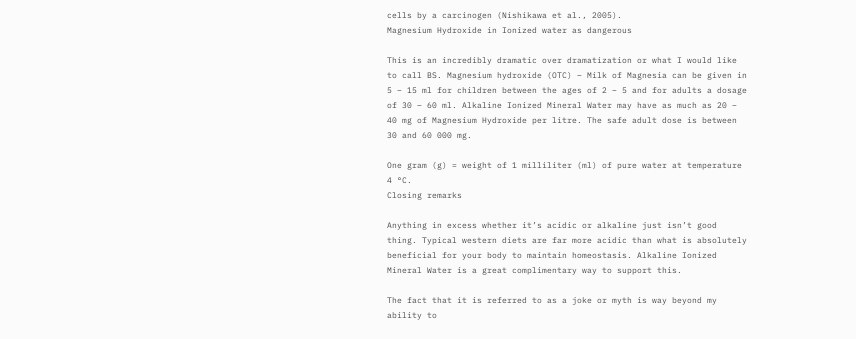cells by a carcinogen (Nishikawa et al., 2005).
Magnesium Hydroxide in Ionized water as dangerous

This is an incredibly dramatic over dramatization or what I would like to call BS. Magnesium hydroxide (OTC) – Milk of Magnesia can be given in 5 – 15 ml for children between the ages of 2 – 5 and for adults a dosage of 30 – 60 ml. Alkaline Ionized Mineral Water may have as much as 20 – 40 mg of Magnesium Hydroxide per litre. The safe adult dose is between 30 and 60 000 mg.

One gram (g) = weight of 1 milliliter (ml) of pure water at temperature 4 °C.
Closing remarks

Anything in excess whether it’s acidic or alkaline just isn’t good thing. Typical western diets are far more acidic than what is absolutely beneficial for your body to maintain homeostasis. Alkaline Ionized Mineral Water is a great complimentary way to support this.

The fact that it is referred to as a joke or myth is way beyond my ability to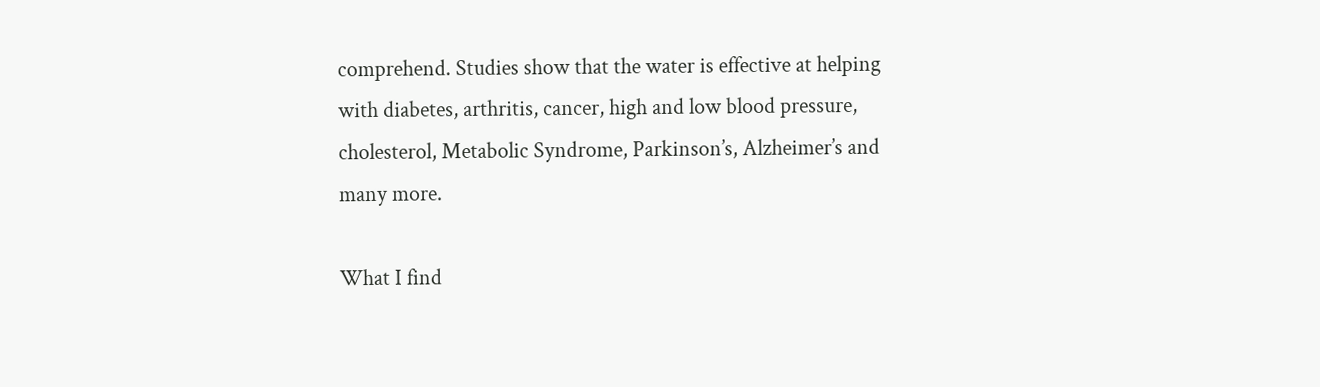comprehend. Studies show that the water is effective at helping with diabetes, arthritis, cancer, high and low blood pressure, cholesterol, Metabolic Syndrome, Parkinson’s, Alzheimer’s and many more.

What I find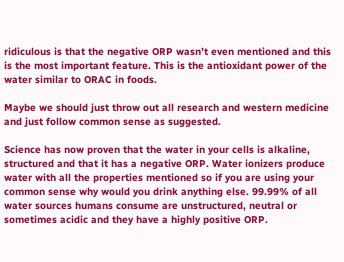ridiculous is that the negative ORP wasn’t even mentioned and this is the most important feature. This is the antioxidant power of the water similar to ORAC in foods.

Maybe we should just throw out all research and western medicine and just follow common sense as suggested.

Science has now proven that the water in your cells is alkaline, structured and that it has a negative ORP. Water ionizers produce water with all the properties mentioned so if you are using your common sense why would you drink anything else. 99.99% of all water sources humans consume are unstructured, neutral or sometimes acidic and they have a highly positive ORP.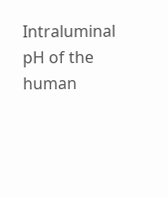Intraluminal pH of the human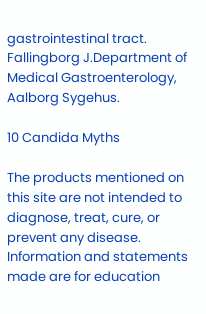gastrointestinal tract. Fallingborg J.Department of Medical Gastroenterology, Aalborg Sygehus.

10 Candida Myths

The products mentioned on this site are not intended to diagnose, treat, cure, or prevent any disease. Information and statements made are for education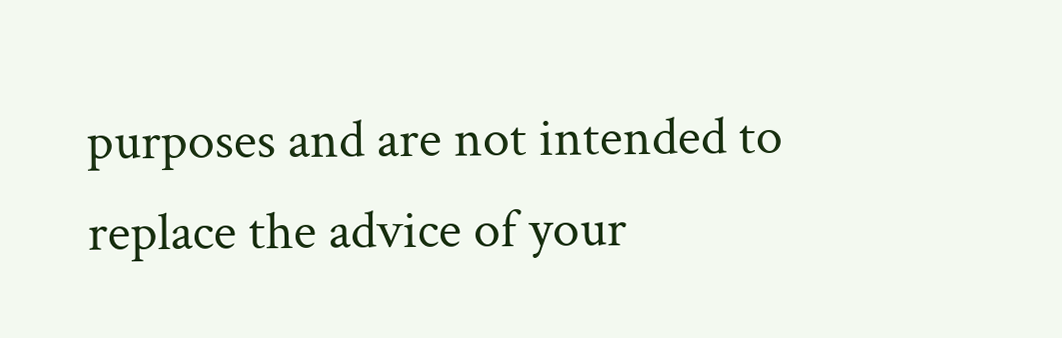purposes and are not intended to replace the advice of your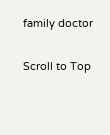family doctor

Scroll to Top